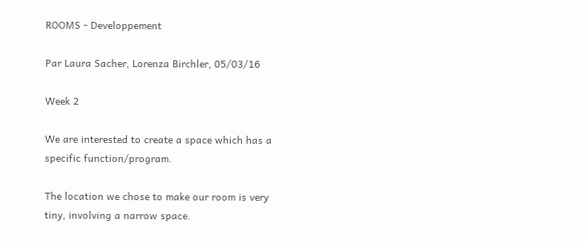ROOMS - Developpement

Par Laura Sacher, Lorenza Birchler, 05/03/16

Week 2

We are interested to create a space which has a specific function/program.

The location we chose to make our room is very tiny, involving a narrow space.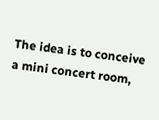The idea is to conceive a mini concert room,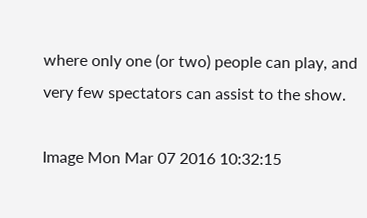where only one (or two) people can play, and very few spectators can assist to the show.

Image Mon Mar 07 2016 10:32:15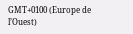GMT+0100 (Europe de l’Ouest)